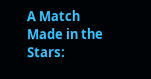A Match Made in the Stars: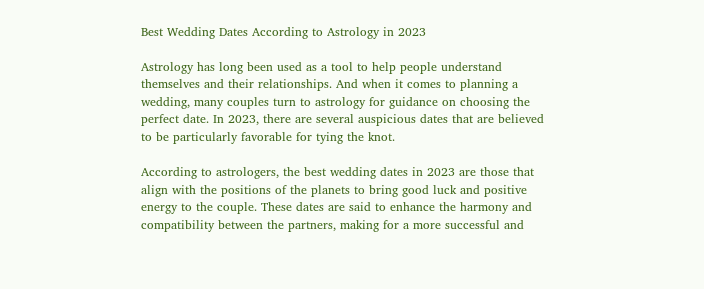Best Wedding Dates According to Astrology in 2023

Astrology has long been used as a tool to help people understand themselves and their relationships. And when it comes to planning a wedding, many couples turn to astrology for guidance on choosing the perfect date. In 2023, there are several auspicious dates that are believed to be particularly favorable for tying the knot.

According to astrologers, the best wedding dates in 2023 are those that align with the positions of the planets to bring good luck and positive energy to the couple. These dates are said to enhance the harmony and compatibility between the partners, making for a more successful and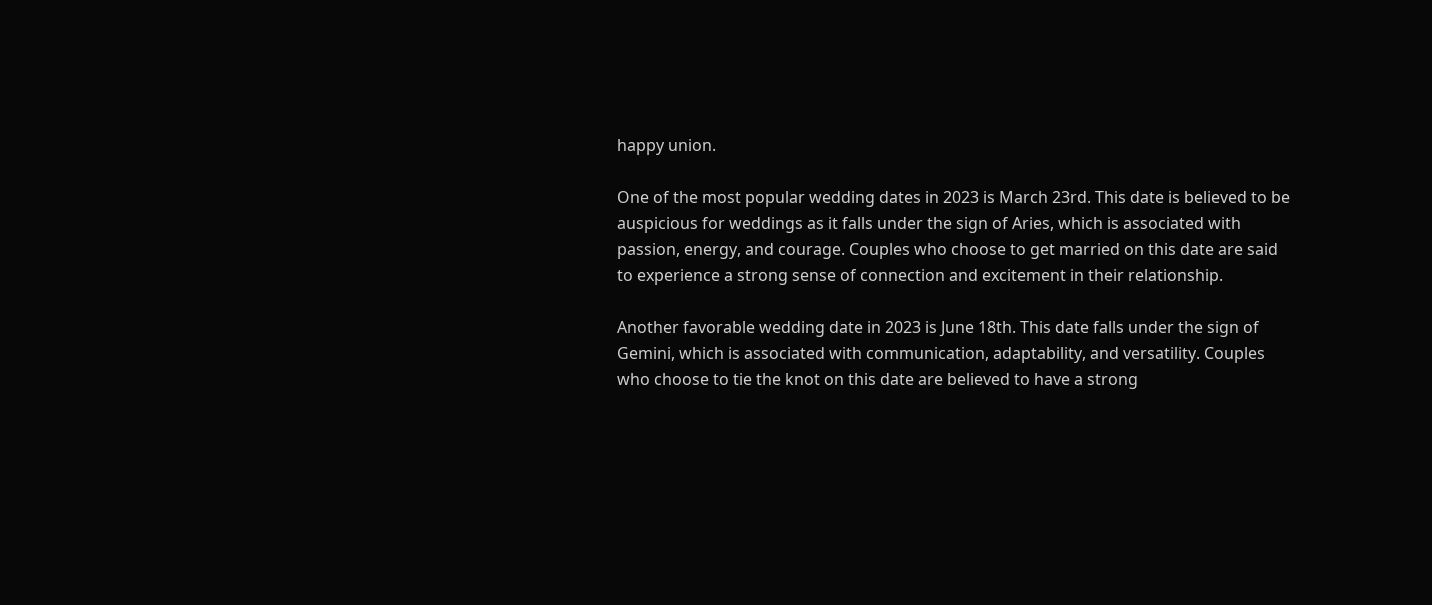happy union.

One of the most popular wedding dates in 2023 is March 23rd. This date is believed to be auspicious for weddings as it falls under the sign of Aries, which is associated with passion, energy, and courage. Couples who choose to get married on this date are said to experience a strong sense of connection and excitement in their relationship.

Another favorable wedding date in 2023 is June 18th. This date falls under the sign of Gemini, which is associated with communication, adaptability, and versatility. Couples who choose to tie the knot on this date are believed to have a strong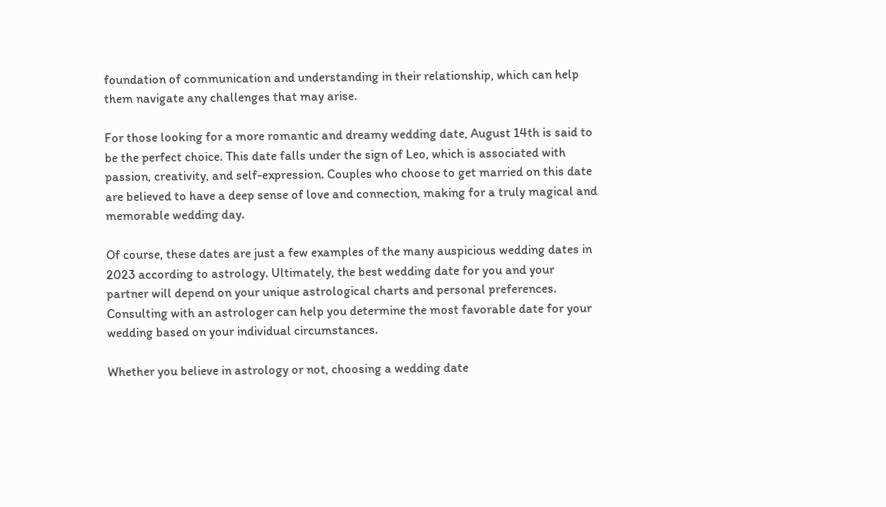foundation of communication and understanding in their relationship, which can help them navigate any challenges that may arise.

For those looking for a more romantic and dreamy wedding date, August 14th is said to be the perfect choice. This date falls under the sign of Leo, which is associated with passion, creativity, and self-expression. Couples who choose to get married on this date are believed to have a deep sense of love and connection, making for a truly magical and memorable wedding day.

Of course, these dates are just a few examples of the many auspicious wedding dates in 2023 according to astrology. Ultimately, the best wedding date for you and your partner will depend on your unique astrological charts and personal preferences. Consulting with an astrologer can help you determine the most favorable date for your wedding based on your individual circumstances.

Whether you believe in astrology or not, choosing a wedding date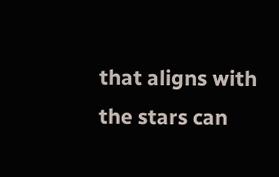that aligns with the stars can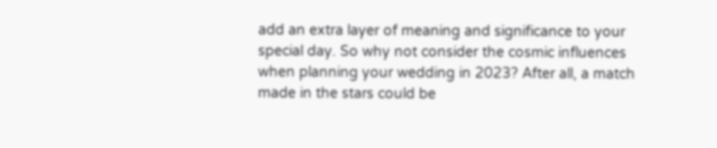add an extra layer of meaning and significance to your special day. So why not consider the cosmic influences when planning your wedding in 2023? After all, a match made in the stars could be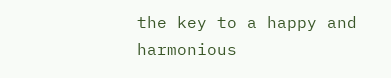the key to a happy and harmonious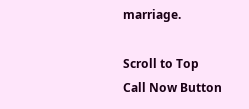marriage.

Scroll to Top
Call Now Button